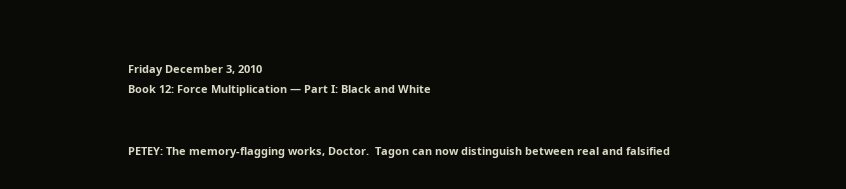Friday December 3, 2010
Book 12: Force Multiplication — Part I: Black and White


PETEY: The memory-flagging works, Doctor.  Tagon can now distinguish between real and falsified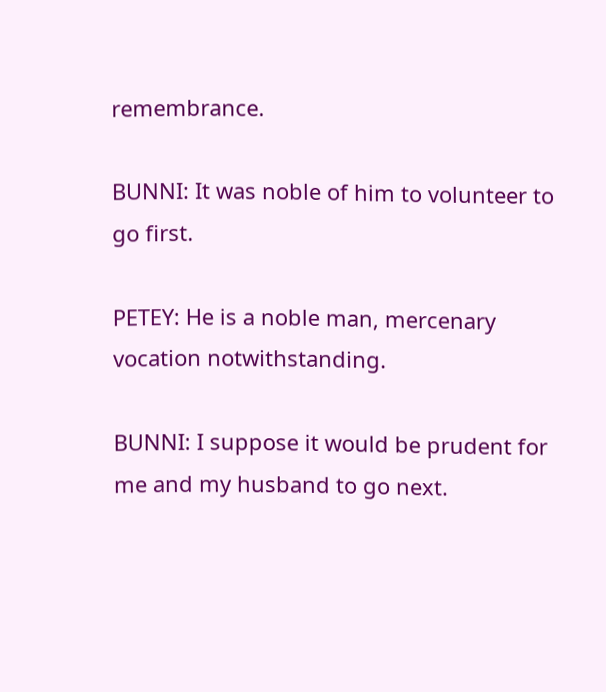remembrance.

BUNNI: It was noble of him to volunteer to go first.

PETEY: He is a noble man, mercenary vocation notwithstanding.

BUNNI: I suppose it would be prudent for me and my husband to go next.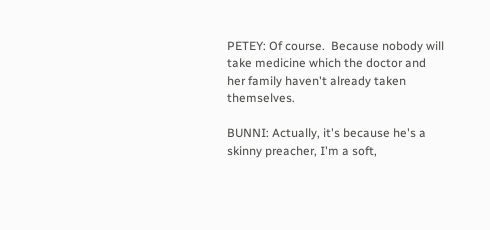PETEY: Of course.  Because nobody will take medicine which the doctor and her family haven't already taken themselves.

BUNNI: Actually, it's because he's a skinny preacher, I'm a soft,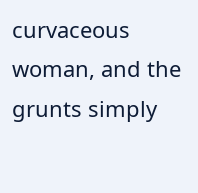curvaceous woman, and the grunts simply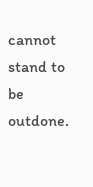cannot stand to be outdone.